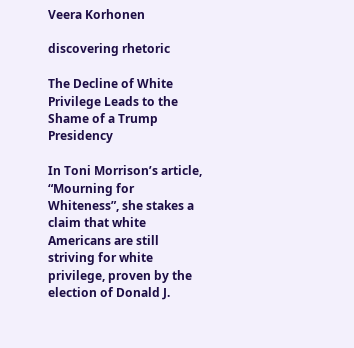Veera Korhonen

discovering rhetoric

The Decline of White Privilege Leads to the Shame of a Trump Presidency

In Toni Morrison’s article, “Mourning for Whiteness”, she stakes a claim that white Americans are still striving for white privilege, proven by the election of Donald J.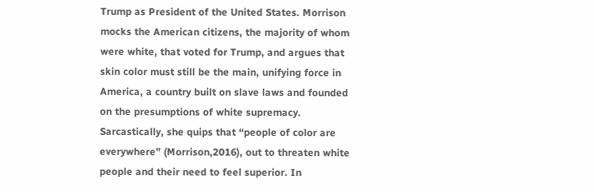Trump as President of the United States. Morrison mocks the American citizens, the majority of whom were white, that voted for Trump, and argues that skin color must still be the main, unifying force in America, a country built on slave laws and founded on the presumptions of white supremacy. Sarcastically, she quips that “people of color are everywhere” (Morrison,2016), out to threaten white people and their need to feel superior. In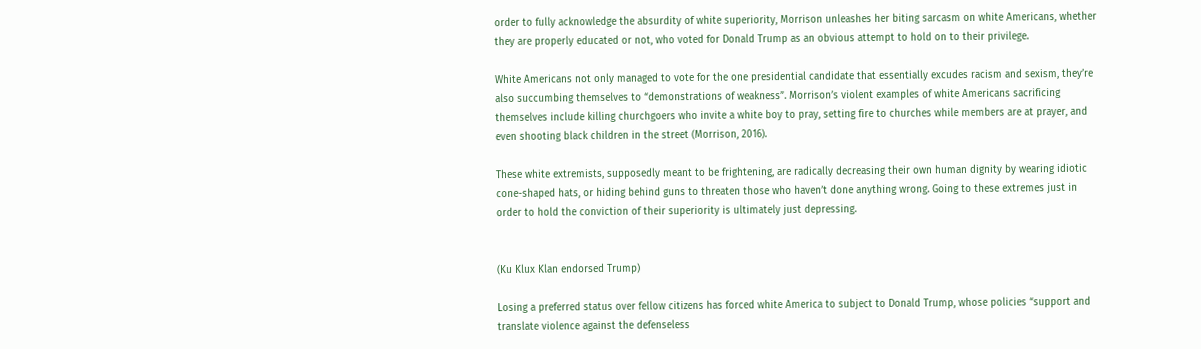order to fully acknowledge the absurdity of white superiority, Morrison unleashes her biting sarcasm on white Americans, whether they are properly educated or not, who voted for Donald Trump as an obvious attempt to hold on to their privilege.

White Americans not only managed to vote for the one presidential candidate that essentially excudes racism and sexism, they’re also succumbing themselves to “demonstrations of weakness”. Morrison’s violent examples of white Americans sacrificing themselves include killing churchgoers who invite a white boy to pray, setting fire to churches while members are at prayer, and even shooting black children in the street (Morrison, 2016).

These white extremists, supposedly meant to be frightening, are radically decreasing their own human dignity by wearing idiotic cone-shaped hats, or hiding behind guns to threaten those who haven’t done anything wrong. Going to these extremes just in order to hold the conviction of their superiority is ultimately just depressing.


(Ku Klux Klan endorsed Trump)

Losing a preferred status over fellow citizens has forced white America to subject to Donald Trump, whose policies “support and translate violence against the defenseless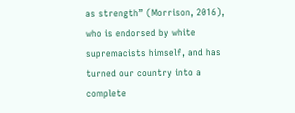as strength” (Morrison, 2016), who is endorsed by white supremacists himself, and has turned our country into a complete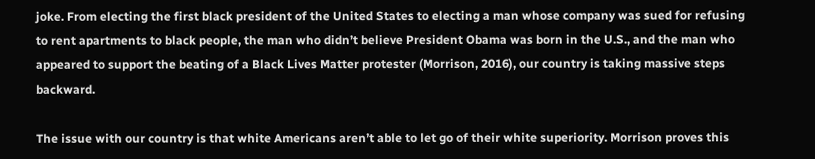joke. From electing the first black president of the United States to electing a man whose company was sued for refusing to rent apartments to black people, the man who didn’t believe President Obama was born in the U.S., and the man who appeared to support the beating of a Black Lives Matter protester (Morrison, 2016), our country is taking massive steps backward.

The issue with our country is that white Americans aren’t able to let go of their white superiority. Morrison proves this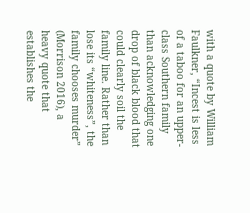with a quote by William Faulkner, “Incest is less of a taboo for an upper-class Southern family than acknowledging one drop of black blood that could clearly soil the family line. Rather than lose its “whiteness”, the family chooses murder” (Morrison 2016), a heavy quote that establishes the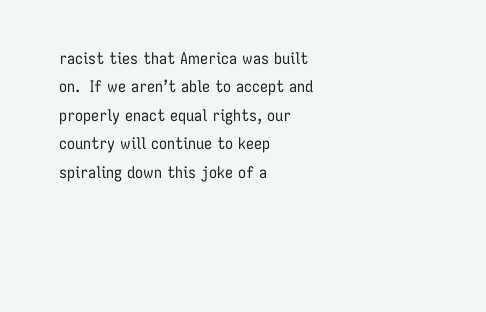racist ties that America was built on.  If we aren’t able to accept and properly enact equal rights, our country will continue to keep spiraling down this joke of a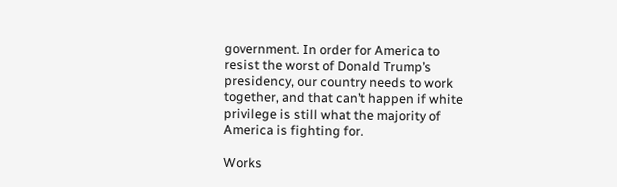government. In order for America to resist the worst of Donald Trump’s presidency, our country needs to work together, and that can’t happen if white privilege is still what the majority of America is fighting for.

Works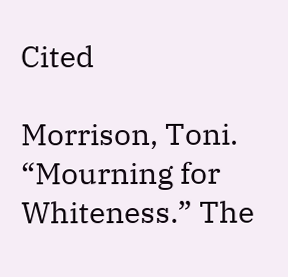Cited

Morrison, Toni. “Mourning for Whiteness.” The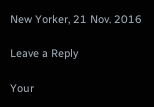New Yorker, 21 Nov. 2016

Leave a Reply

Your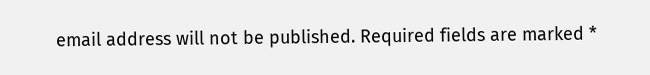email address will not be published. Required fields are marked *